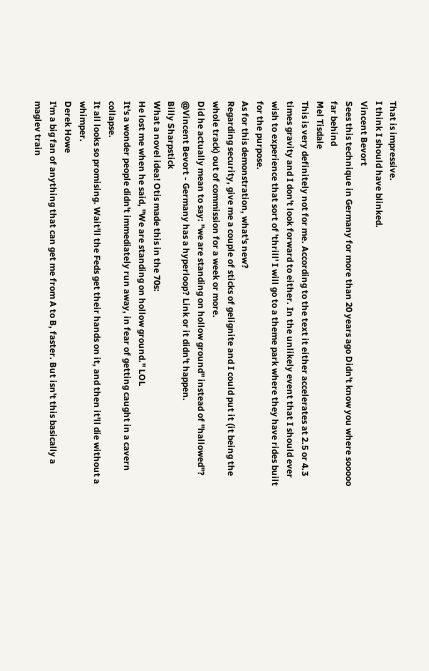That is impressive.
I think I should have blinked.
Vincent Bevort
Sees this technique in Germany for more than 20 years ago Didn't know you where sooooo far behind
Mel Tisdale
This is very definitely not for me. According to the text it either accelerates at 2.5 or 4.3 times gravity and I don't look forward to either. In the unlikely event that I should ever wish to experience that sort of 'thrill' I will go to a theme park where they have rides built for the purpose.
As for this demonstration, what's new?
Regarding security, give me a couple of sticks of gelignite and I could put it (it being the whole track) out of commission for a week or more.
Did he actually mean to say: "we are standing on hollow ground" instead of "hallowed"?
@Vincent Bevort - Germany has a hyperloop? Link or it didn't happen.
Billy Sharpstick
What a novel idea! Otis made this in the 70s:
He lost me when he said, "We are standing on hollow ground." LOL
It's a wonder people didn't immediately run away, in fear of getting caught in a cavern collapse.
It all looks so promising. Wait'll the Feds get their hands on it, and then it'll die without a whimper.
Derek Howe
I'm a big fan of anything that can get me from A to B, faster. But isn't this basically a maglev train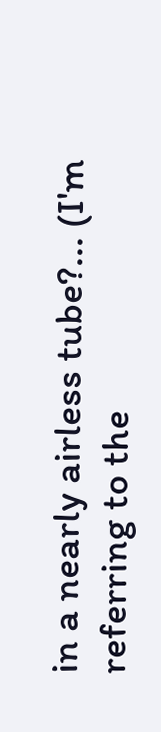in a nearly airless tube?... (I'm referring to the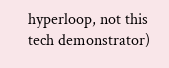hyperloop, not this tech demonstrator)